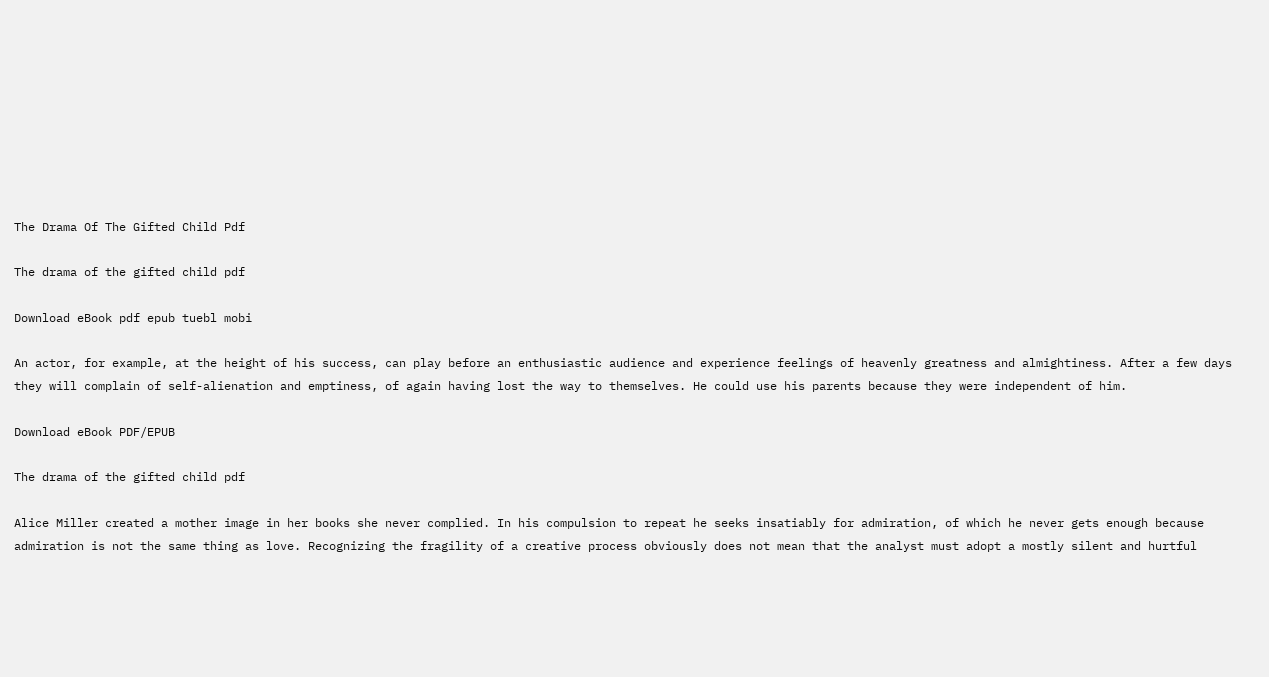The Drama Of The Gifted Child Pdf

The drama of the gifted child pdf

Download eBook pdf epub tuebl mobi

An actor, for example, at the height of his success, can play before an enthusiastic audience and experience feelings of heavenly greatness and almightiness. After a few days they will complain of self-alienation and emptiness, of again having lost the way to themselves. He could use his parents because they were independent of him.

Download eBook PDF/EPUB

The drama of the gifted child pdf

Alice Miller created a mother image in her books she never complied. In his compulsion to repeat he seeks insatiably for admiration, of which he never gets enough because admiration is not the same thing as love. Recognizing the fragility of a creative process obviously does not mean that the analyst must adopt a mostly silent and hurtful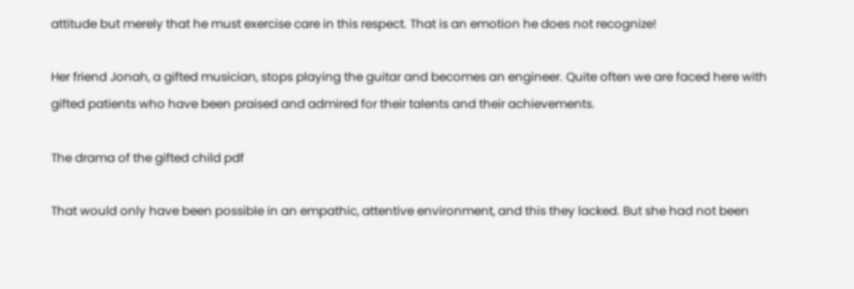attitude but merely that he must exercise care in this respect. That is an emotion he does not recognize!

Her friend Jonah, a gifted musician, stops playing the guitar and becomes an engineer. Quite often we are faced here with gifted patients who have been praised and admired for their talents and their achievements.

The drama of the gifted child pdf

That would only have been possible in an empathic, attentive environment, and this they lacked. But she had not been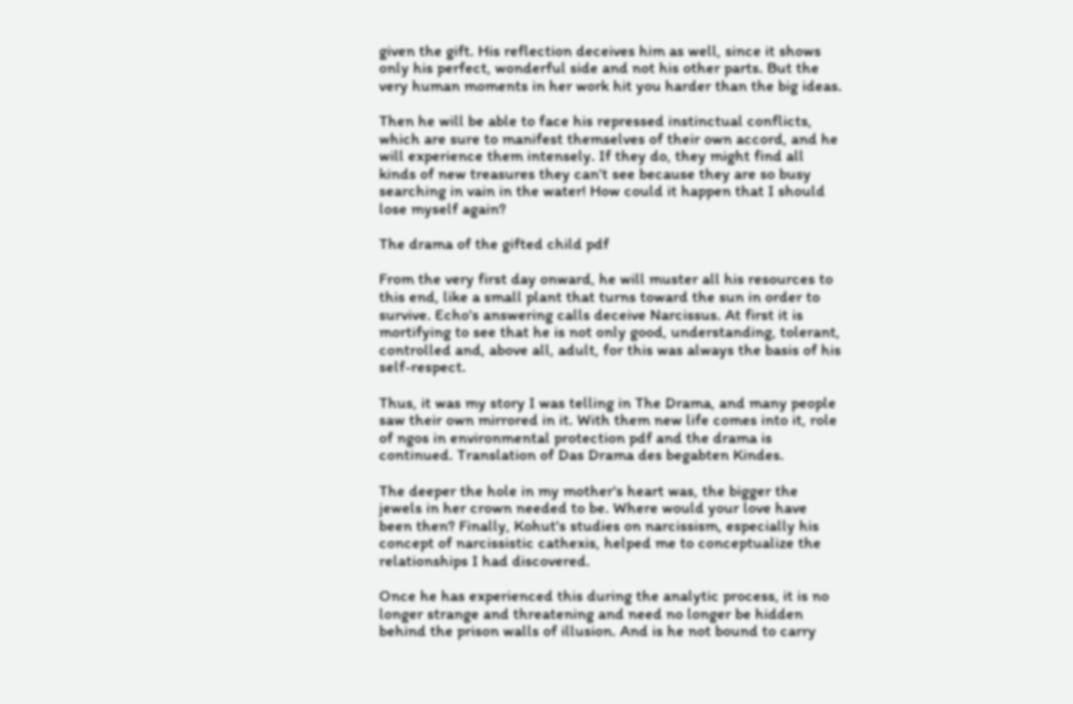given the gift. His reflection deceives him as well, since it shows only his perfect, wonderful side and not his other parts. But the very human moments in her work hit you harder than the big ideas.

Then he will be able to face his repressed instinctual conflicts, which are sure to manifest themselves of their own accord, and he will experience them intensely. If they do, they might find all kinds of new treasures they can't see because they are so busy searching in vain in the water! How could it happen that I should lose myself again?

The drama of the gifted child pdf

From the very first day onward, he will muster all his resources to this end, like a small plant that turns toward the sun in order to survive. Echo's answering calls deceive Narcissus. At first it is mortifying to see that he is not only good, understanding, tolerant, controlled and, above all, adult, for this was always the basis of his self-respect.

Thus, it was my story I was telling in The Drama, and many people saw their own mirrored in it. With them new life comes into it, role of ngos in environmental protection pdf and the drama is continued. Translation of Das Drama des begabten Kindes.

The deeper the hole in my mother's heart was, the bigger the jewels in her crown needed to be. Where would your love have been then? Finally, Kohut's studies on narcissism, especially his concept of narcissistic cathexis, helped me to conceptualize the relationships I had discovered.

Once he has experienced this during the analytic process, it is no longer strange and threatening and need no longer be hidden behind the prison walls of illusion. And is he not bound to carry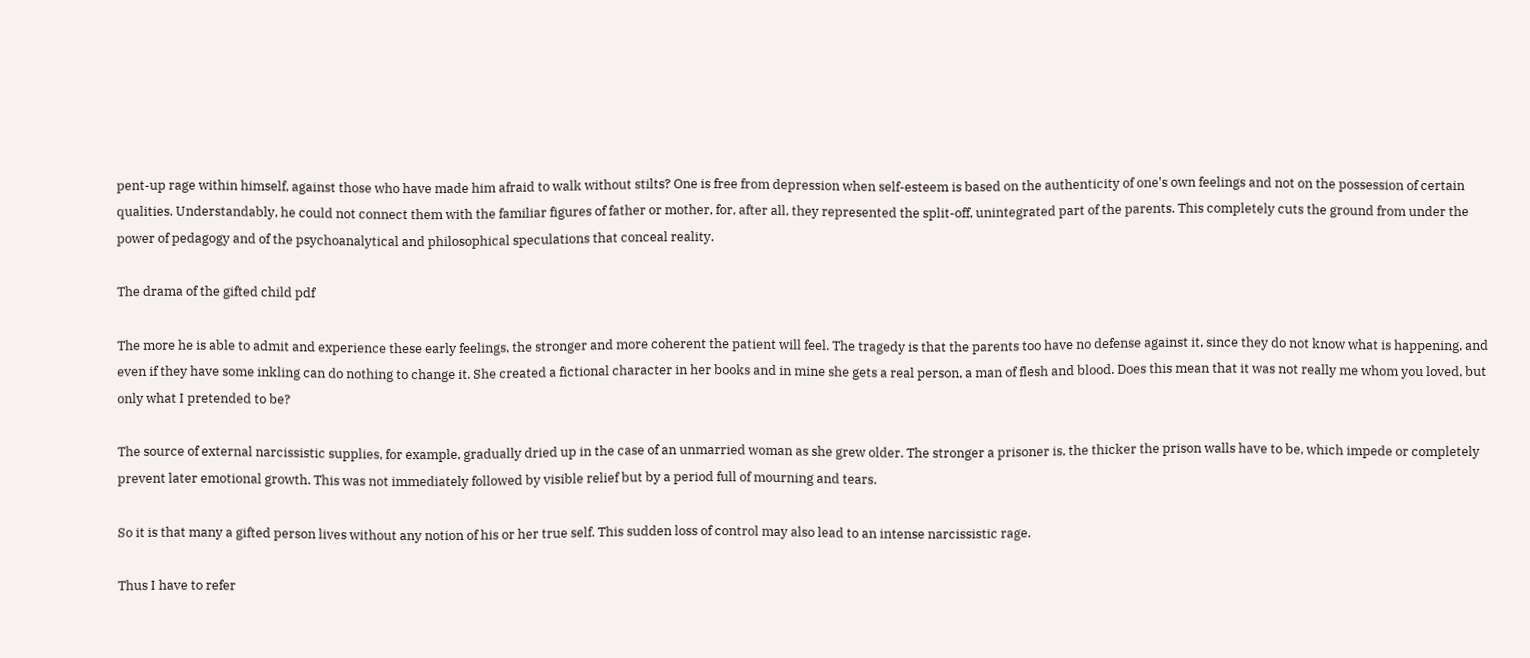pent-up rage within himself, against those who have made him afraid to walk without stilts? One is free from depression when self-esteem is based on the authenticity of one's own feelings and not on the possession of certain qualities. Understandably, he could not connect them with the familiar figures of father or mother, for, after all, they represented the split-off, unintegrated part of the parents. This completely cuts the ground from under the power of pedagogy and of the psychoanalytical and philosophical speculations that conceal reality.

The drama of the gifted child pdf

The more he is able to admit and experience these early feelings, the stronger and more coherent the patient will feel. The tragedy is that the parents too have no defense against it, since they do not know what is happening, and even if they have some inkling can do nothing to change it. She created a fictional character in her books and in mine she gets a real person, a man of flesh and blood. Does this mean that it was not really me whom you loved, but only what I pretended to be?

The source of external narcissistic supplies, for example, gradually dried up in the case of an unmarried woman as she grew older. The stronger a prisoner is, the thicker the prison walls have to be, which impede or completely prevent later emotional growth. This was not immediately followed by visible relief but by a period full of mourning and tears.

So it is that many a gifted person lives without any notion of his or her true self. This sudden loss of control may also lead to an intense narcissistic rage.

Thus I have to refer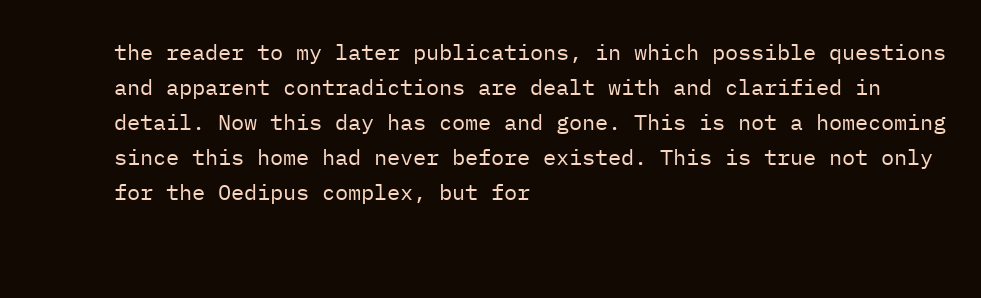the reader to my later publications, in which possible questions and apparent contradictions are dealt with and clarified in detail. Now this day has come and gone. This is not a homecoming since this home had never before existed. This is true not only for the Oedipus complex, but for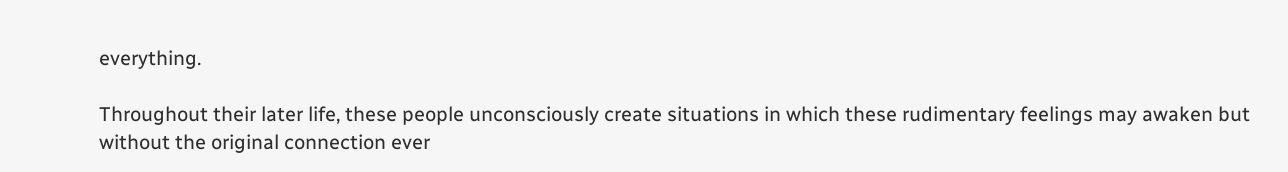everything.

Throughout their later life, these people unconsciously create situations in which these rudimentary feelings may awaken but without the original connection ever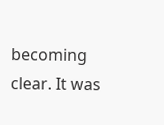becoming clear. It was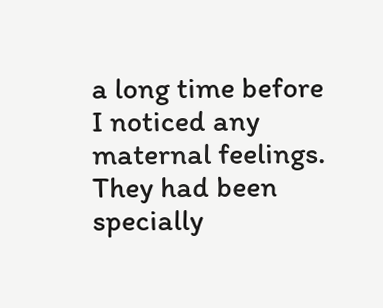a long time before I noticed any maternal feelings. They had been specially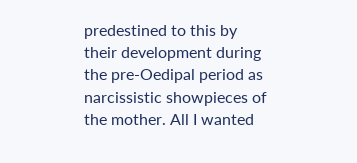predestined to this by their development during the pre-Oedipal period as narcissistic showpieces of the mother. All I wanted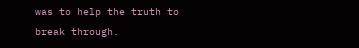was to help the truth to break through.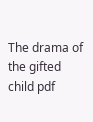The drama of the gifted child pdf